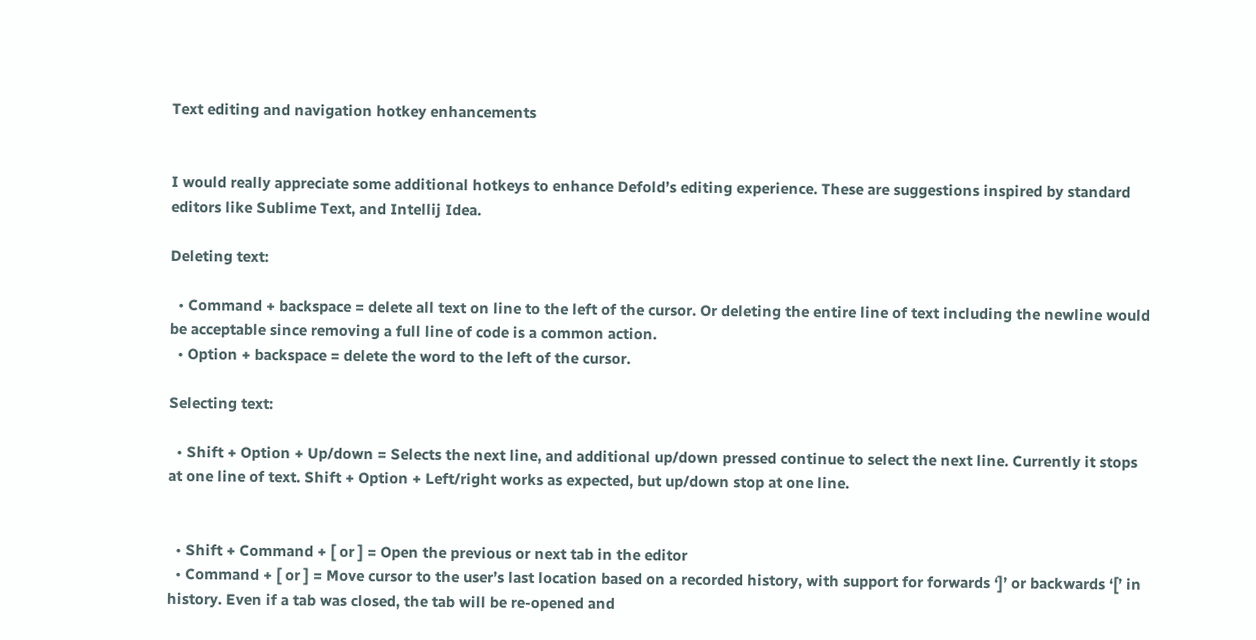Text editing and navigation hotkey enhancements


I would really appreciate some additional hotkeys to enhance Defold’s editing experience. These are suggestions inspired by standard editors like Sublime Text, and Intellij Idea.

Deleting text:

  • Command + backspace = delete all text on line to the left of the cursor. Or deleting the entire line of text including the newline would be acceptable since removing a full line of code is a common action.
  • Option + backspace = delete the word to the left of the cursor.

Selecting text:

  • Shift + Option + Up/down = Selects the next line, and additional up/down pressed continue to select the next line. Currently it stops at one line of text. Shift + Option + Left/right works as expected, but up/down stop at one line.


  • Shift + Command + [ or ] = Open the previous or next tab in the editor
  • Command + [ or ] = Move cursor to the user’s last location based on a recorded history, with support for forwards ‘]’ or backwards ‘[’ in history. Even if a tab was closed, the tab will be re-opened and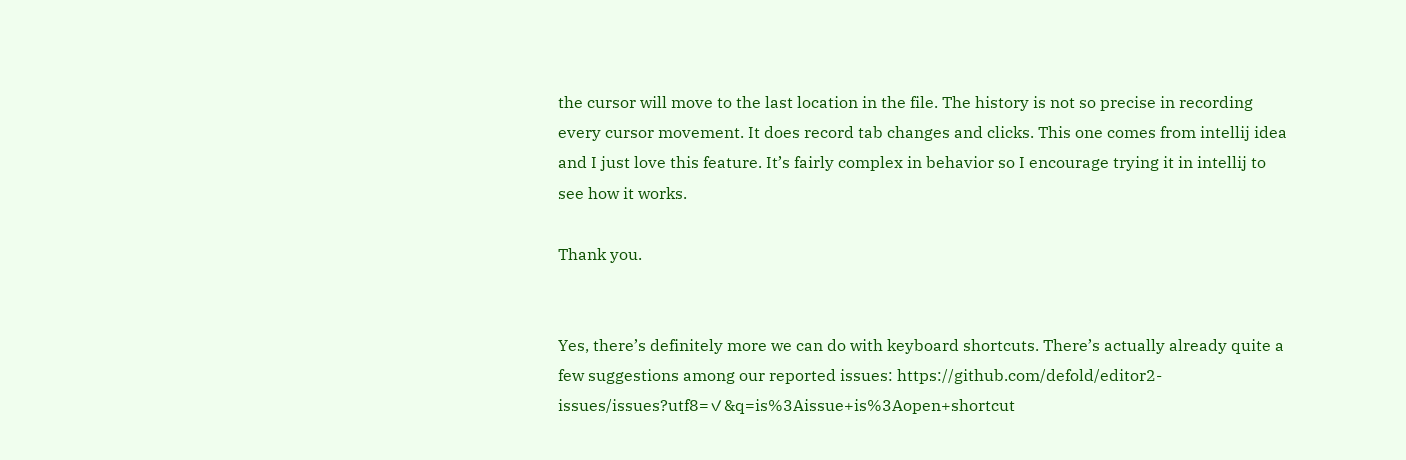the cursor will move to the last location in the file. The history is not so precise in recording every cursor movement. It does record tab changes and clicks. This one comes from intellij idea and I just love this feature. It’s fairly complex in behavior so I encourage trying it in intellij to see how it works.

Thank you.


Yes, there’s definitely more we can do with keyboard shortcuts. There’s actually already quite a few suggestions among our reported issues: https://github.com/defold/editor2-issues/issues?utf8=✓&q=is%3Aissue+is%3Aopen+shortcut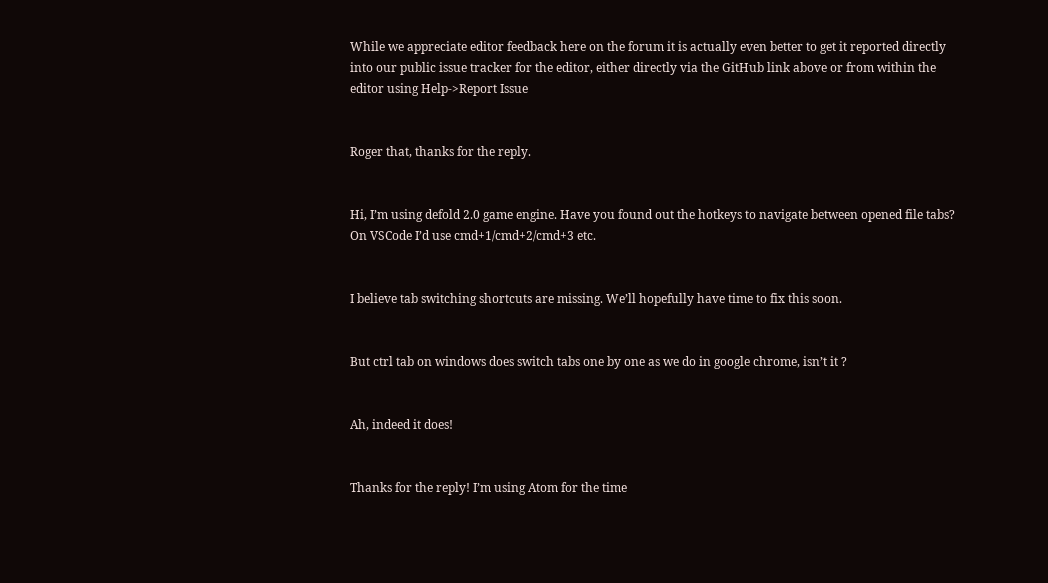While we appreciate editor feedback here on the forum it is actually even better to get it reported directly into our public issue tracker for the editor, either directly via the GitHub link above or from within the editor using Help->Report Issue


Roger that, thanks for the reply.


Hi, I’m using defold 2.0 game engine. Have you found out the hotkeys to navigate between opened file tabs? On VSCode I’d use cmd+1/cmd+2/cmd+3 etc.


I believe tab switching shortcuts are missing. We’ll hopefully have time to fix this soon.


But ctrl tab on windows does switch tabs one by one as we do in google chrome, isn’t it ?


Ah, indeed it does!


Thanks for the reply! I’m using Atom for the time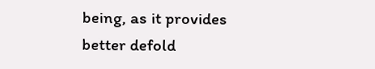being, as it provides better defold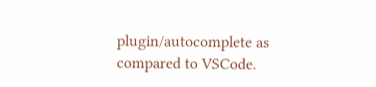plugin/autocomplete as compared to VSCode.